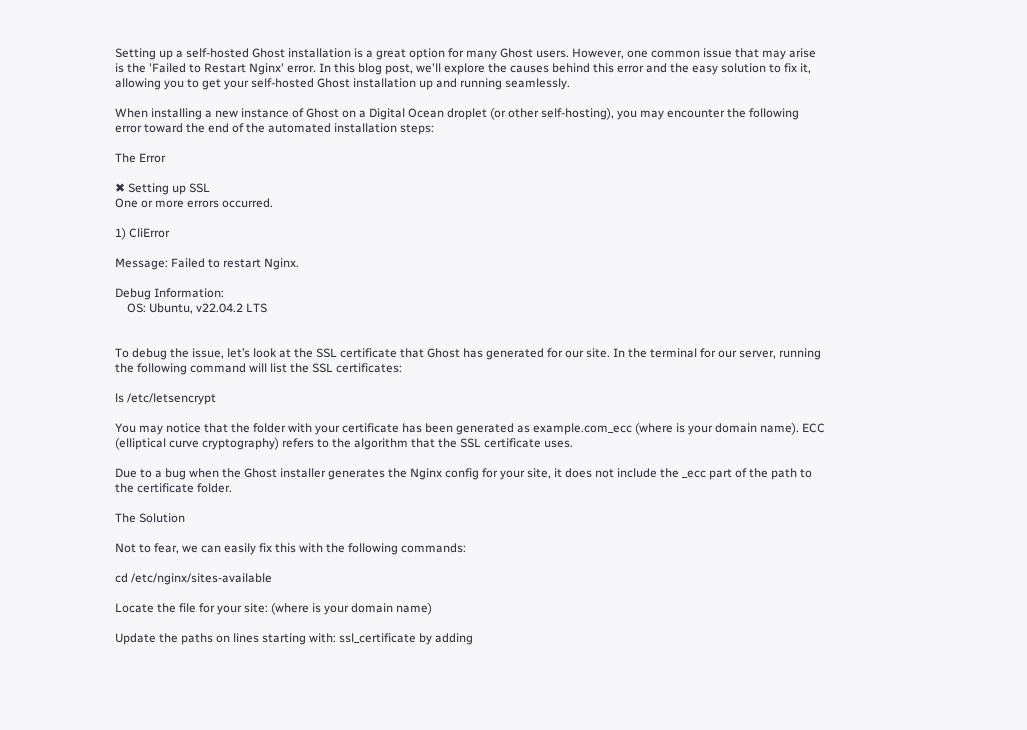Setting up a self-hosted Ghost installation is a great option for many Ghost users. However, one common issue that may arise is the 'Failed to Restart Nginx' error. In this blog post, we'll explore the causes behind this error and the easy solution to fix it, allowing you to get your self-hosted Ghost installation up and running seamlessly.

When installing a new instance of Ghost on a Digital Ocean droplet (or other self-hosting), you may encounter the following error toward the end of the automated installation steps:

The Error

✖ Setting up SSL
One or more errors occurred.

1) CliError

Message: Failed to restart Nginx.

Debug Information:
    OS: Ubuntu, v22.04.2 LTS


To debug the issue, let’s look at the SSL certificate that Ghost has generated for our site. In the terminal for our server, running the following command will list the SSL certificates:

ls /etc/letsencrypt

You may notice that the folder with your certificate has been generated as example.com_ecc (where is your domain name). ECC (elliptical curve cryptography) refers to the algorithm that the SSL certificate uses.

Due to a bug when the Ghost installer generates the Nginx config for your site, it does not include the _ecc part of the path to the certificate folder.

The Solution

Not to fear, we can easily fix this with the following commands:

cd /etc/nginx/sites-available

Locate the file for your site: (where is your domain name)

Update the paths on lines starting with: ssl_certificate by adding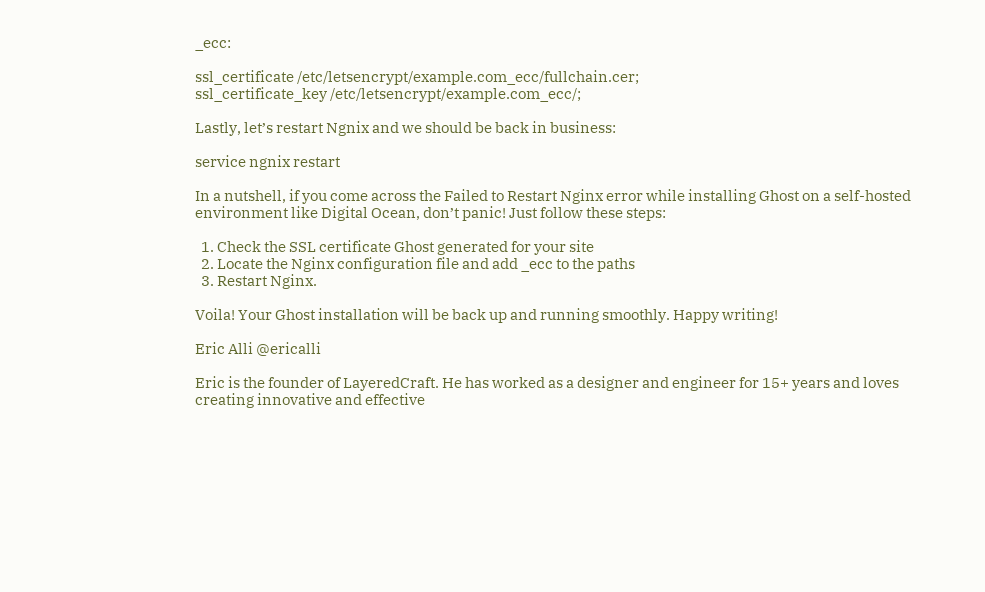_ecc:

ssl_certificate /etc/letsencrypt/example.com_ecc/fullchain.cer;
ssl_certificate_key /etc/letsencrypt/example.com_ecc/;

Lastly, let’s restart Ngnix and we should be back in business:

service ngnix restart

In a nutshell, if you come across the Failed to Restart Nginx error while installing Ghost on a self-hosted environment like Digital Ocean, don’t panic! Just follow these steps:

  1. Check the SSL certificate Ghost generated for your site
  2. Locate the Nginx configuration file and add _ecc to the paths
  3. Restart Nginx.

Voila! Your Ghost installation will be back up and running smoothly. Happy writing!

Eric Alli @ericalli

Eric is the founder of LayeredCraft. He has worked as a designer and engineer for 15+ years and loves creating innovative and effective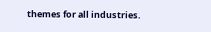themes for all industries.